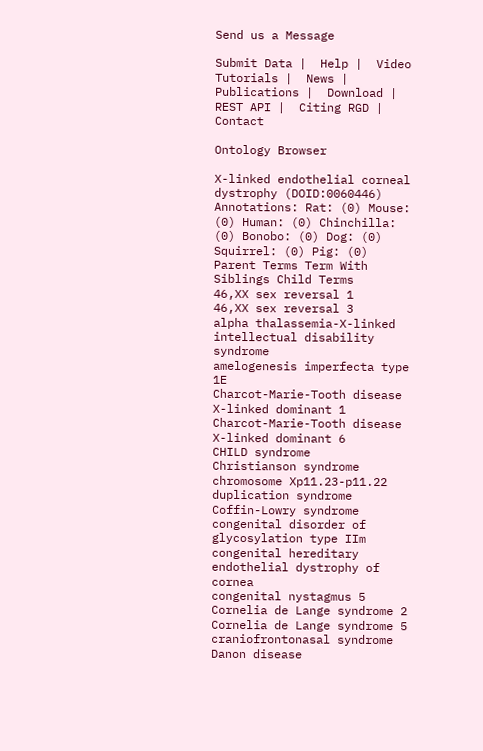Send us a Message

Submit Data |  Help |  Video Tutorials |  News |  Publications |  Download |  REST API |  Citing RGD |  Contact

Ontology Browser

X-linked endothelial corneal dystrophy (DOID:0060446)
Annotations: Rat: (0) Mouse: (0) Human: (0) Chinchilla: (0) Bonobo: (0) Dog: (0) Squirrel: (0) Pig: (0)
Parent Terms Term With Siblings Child Terms
46,XX sex reversal 1
46,XX sex reversal 3
alpha thalassemia-X-linked intellectual disability syndrome
amelogenesis imperfecta type 1E
Charcot-Marie-Tooth disease X-linked dominant 1
Charcot-Marie-Tooth disease X-linked dominant 6
CHILD syndrome
Christianson syndrome
chromosome Xp11.23-p11.22 duplication syndrome
Coffin-Lowry syndrome
congenital disorder of glycosylation type IIm
congenital hereditary endothelial dystrophy of cornea
congenital nystagmus 5
Cornelia de Lange syndrome 2
Cornelia de Lange syndrome 5
craniofrontonasal syndrome
Danon disease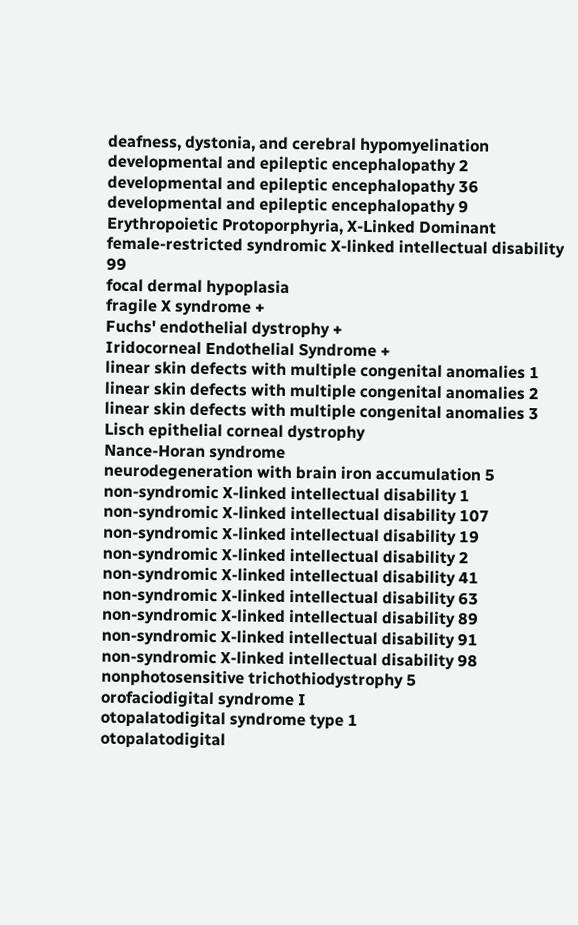deafness, dystonia, and cerebral hypomyelination
developmental and epileptic encephalopathy 2
developmental and epileptic encephalopathy 36
developmental and epileptic encephalopathy 9
Erythropoietic Protoporphyria, X-Linked Dominant
female-restricted syndromic X-linked intellectual disability 99
focal dermal hypoplasia
fragile X syndrome +
Fuchs' endothelial dystrophy +
Iridocorneal Endothelial Syndrome +
linear skin defects with multiple congenital anomalies 1
linear skin defects with multiple congenital anomalies 2
linear skin defects with multiple congenital anomalies 3
Lisch epithelial corneal dystrophy
Nance-Horan syndrome
neurodegeneration with brain iron accumulation 5
non-syndromic X-linked intellectual disability 1
non-syndromic X-linked intellectual disability 107
non-syndromic X-linked intellectual disability 19
non-syndromic X-linked intellectual disability 2
non-syndromic X-linked intellectual disability 41
non-syndromic X-linked intellectual disability 63
non-syndromic X-linked intellectual disability 89
non-syndromic X-linked intellectual disability 91
non-syndromic X-linked intellectual disability 98
nonphotosensitive trichothiodystrophy 5
orofaciodigital syndrome I
otopalatodigital syndrome type 1
otopalatodigital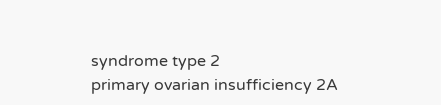syndrome type 2
primary ovarian insufficiency 2A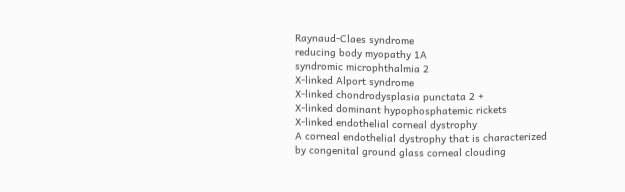Raynaud-Claes syndrome
reducing body myopathy 1A
syndromic microphthalmia 2
X-linked Alport syndrome
X-linked chondrodysplasia punctata 2 +
X-linked dominant hypophosphatemic rickets
X-linked endothelial corneal dystrophy
A corneal endothelial dystrophy that is characterized by congenital ground glass corneal clouding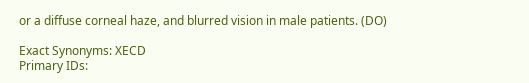or a diffuse corneal haze, and blurred vision in male patients. (DO)

Exact Synonyms: XECD
Primary IDs: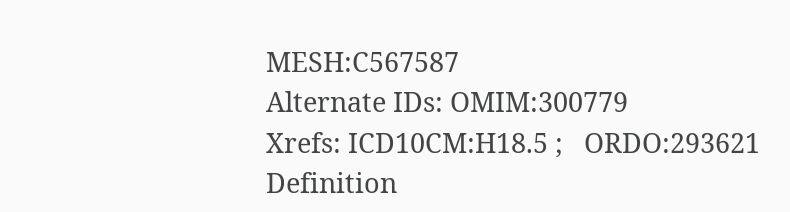MESH:C567587
Alternate IDs: OMIM:300779
Xrefs: ICD10CM:H18.5 ;   ORDO:293621
Definition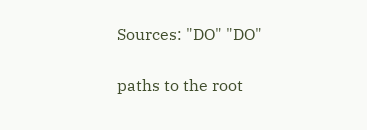Sources: "DO" "DO"

paths to the root